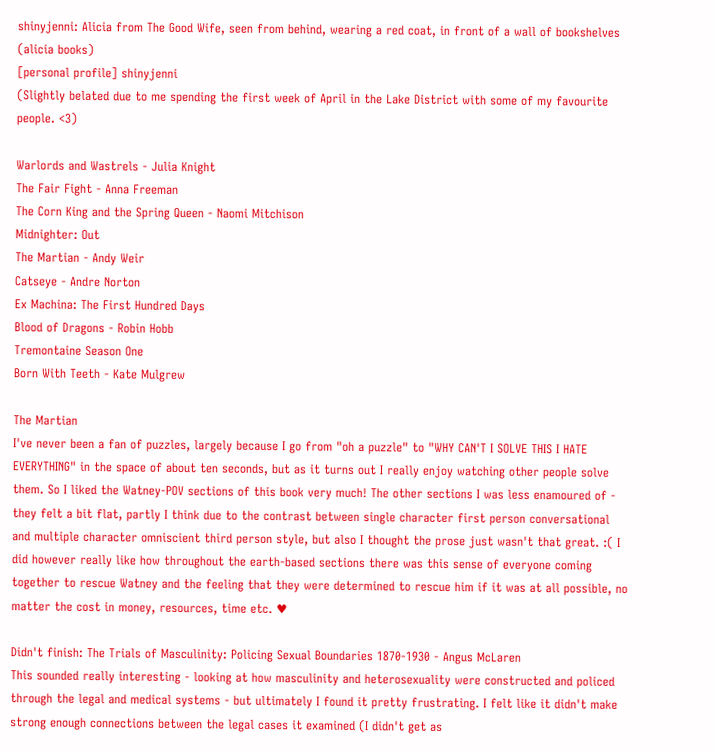shinyjenni: Alicia from The Good Wife, seen from behind, wearing a red coat, in front of a wall of bookshelves (alicia books)
[personal profile] shinyjenni
(Slightly belated due to me spending the first week of April in the Lake District with some of my favourite people. <3)

Warlords and Wastrels - Julia Knight
The Fair Fight - Anna Freeman
The Corn King and the Spring Queen - Naomi Mitchison
Midnighter: Out
The Martian - Andy Weir
Catseye - Andre Norton
Ex Machina: The First Hundred Days
Blood of Dragons - Robin Hobb
Tremontaine Season One
Born With Teeth - Kate Mulgrew

The Martian
I've never been a fan of puzzles, largely because I go from "oh a puzzle" to "WHY CAN'T I SOLVE THIS I HATE EVERYTHING" in the space of about ten seconds, but as it turns out I really enjoy watching other people solve them. So I liked the Watney-POV sections of this book very much! The other sections I was less enamoured of - they felt a bit flat, partly I think due to the contrast between single character first person conversational and multiple character omniscient third person style, but also I thought the prose just wasn't that great. :( I did however really like how throughout the earth-based sections there was this sense of everyone coming together to rescue Watney and the feeling that they were determined to rescue him if it was at all possible, no matter the cost in money, resources, time etc. ♥

Didn't finish: The Trials of Masculinity: Policing Sexual Boundaries 1870-1930 - Angus McLaren
This sounded really interesting - looking at how masculinity and heterosexuality were constructed and policed through the legal and medical systems - but ultimately I found it pretty frustrating. I felt like it didn't make strong enough connections between the legal cases it examined (I didn't get as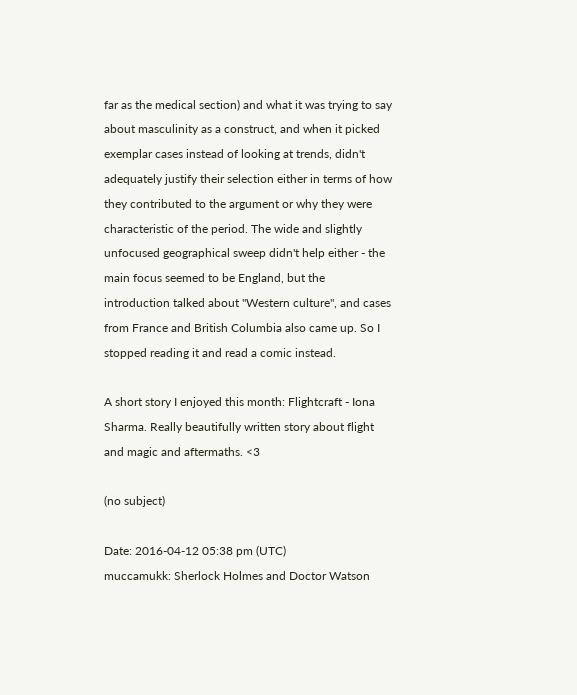far as the medical section) and what it was trying to say about masculinity as a construct, and when it picked exemplar cases instead of looking at trends, didn't adequately justify their selection either in terms of how they contributed to the argument or why they were characteristic of the period. The wide and slightly unfocused geographical sweep didn't help either - the main focus seemed to be England, but the introduction talked about "Western culture", and cases from France and British Columbia also came up. So I stopped reading it and read a comic instead.

A short story I enjoyed this month: Flightcraft - Iona Sharma. Really beautifully written story about flight and magic and aftermaths. <3

(no subject)

Date: 2016-04-12 05:38 pm (UTC)
muccamukk: Sherlock Holmes and Doctor Watson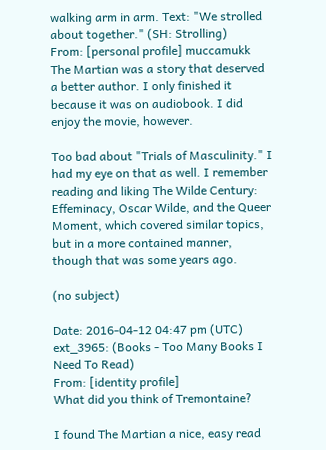walking arm in arm. Text: "We strolled about together." (SH: Strolling)
From: [personal profile] muccamukk
The Martian was a story that deserved a better author. I only finished it because it was on audiobook. I did enjoy the movie, however.

Too bad about "Trials of Masculinity." I had my eye on that as well. I remember reading and liking The Wilde Century: Effeminacy, Oscar Wilde, and the Queer Moment, which covered similar topics, but in a more contained manner, though that was some years ago.

(no subject)

Date: 2016-04-12 04:47 pm (UTC)
ext_3965: (Books - Too Many Books I Need To Read)
From: [identity profile]
What did you think of Tremontaine?

I found The Martian a nice, easy read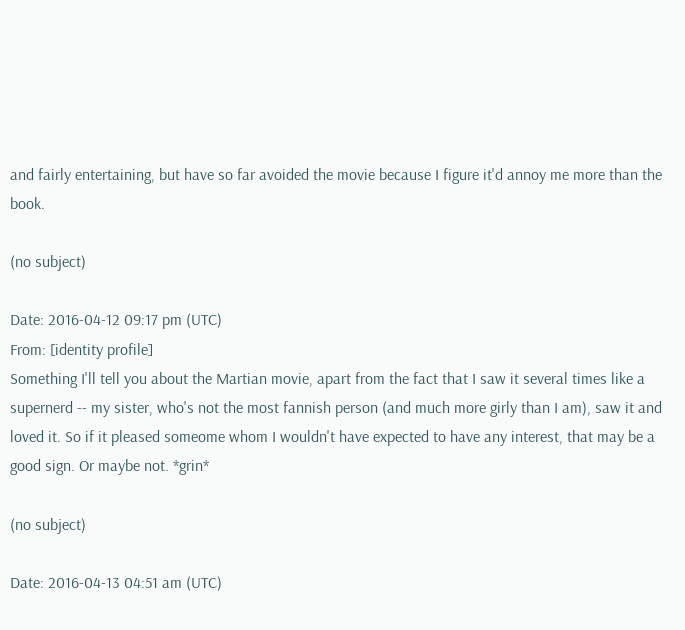and fairly entertaining, but have so far avoided the movie because I figure it'd annoy me more than the book.

(no subject)

Date: 2016-04-12 09:17 pm (UTC)
From: [identity profile]
Something I'll tell you about the Martian movie, apart from the fact that I saw it several times like a supernerd -- my sister, who's not the most fannish person (and much more girly than I am), saw it and loved it. So if it pleased someome whom I wouldn't have expected to have any interest, that may be a good sign. Or maybe not. *grin*

(no subject)

Date: 2016-04-13 04:51 am (UTC)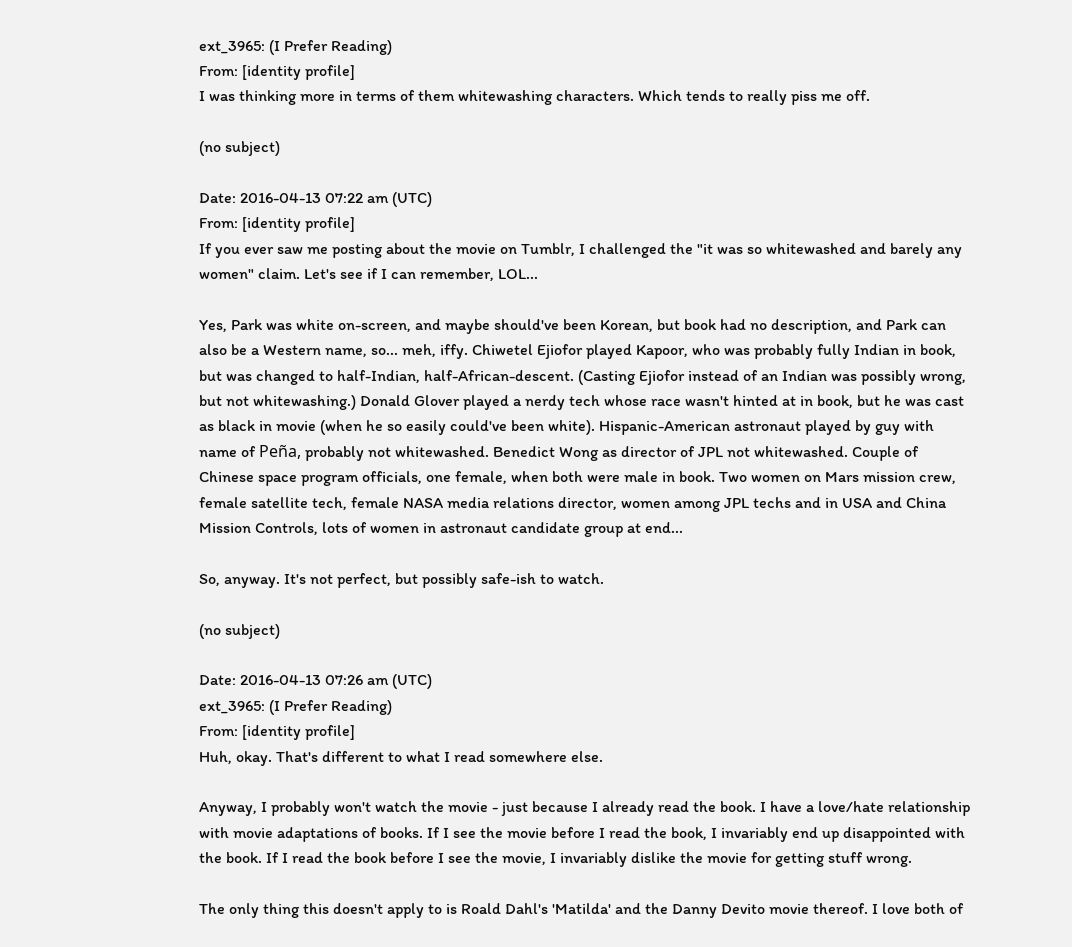ext_3965: (I Prefer Reading)
From: [identity profile]
I was thinking more in terms of them whitewashing characters. Which tends to really piss me off.

(no subject)

Date: 2016-04-13 07:22 am (UTC)
From: [identity profile]
If you ever saw me posting about the movie on Tumblr, I challenged the "it was so whitewashed and barely any women" claim. Let's see if I can remember, LOL...

Yes, Park was white on-screen, and maybe should've been Korean, but book had no description, and Park can also be a Western name, so... meh, iffy. Chiwetel Ejiofor played Kapoor, who was probably fully Indian in book, but was changed to half-Indian, half-African-descent. (Casting Ejiofor instead of an Indian was possibly wrong, but not whitewashing.) Donald Glover played a nerdy tech whose race wasn't hinted at in book, but he was cast as black in movie (when he so easily could've been white). Hispanic-American astronaut played by guy with name of Peña, probably not whitewashed. Benedict Wong as director of JPL not whitewashed. Couple of Chinese space program officials, one female, when both were male in book. Two women on Mars mission crew, female satellite tech, female NASA media relations director, women among JPL techs and in USA and China Mission Controls, lots of women in astronaut candidate group at end...

So, anyway. It's not perfect, but possibly safe-ish to watch.

(no subject)

Date: 2016-04-13 07:26 am (UTC)
ext_3965: (I Prefer Reading)
From: [identity profile]
Huh, okay. That's different to what I read somewhere else.

Anyway, I probably won't watch the movie - just because I already read the book. I have a love/hate relationship with movie adaptations of books. If I see the movie before I read the book, I invariably end up disappointed with the book. If I read the book before I see the movie, I invariably dislike the movie for getting stuff wrong.

The only thing this doesn't apply to is Roald Dahl's 'Matilda' and the Danny Devito movie thereof. I love both of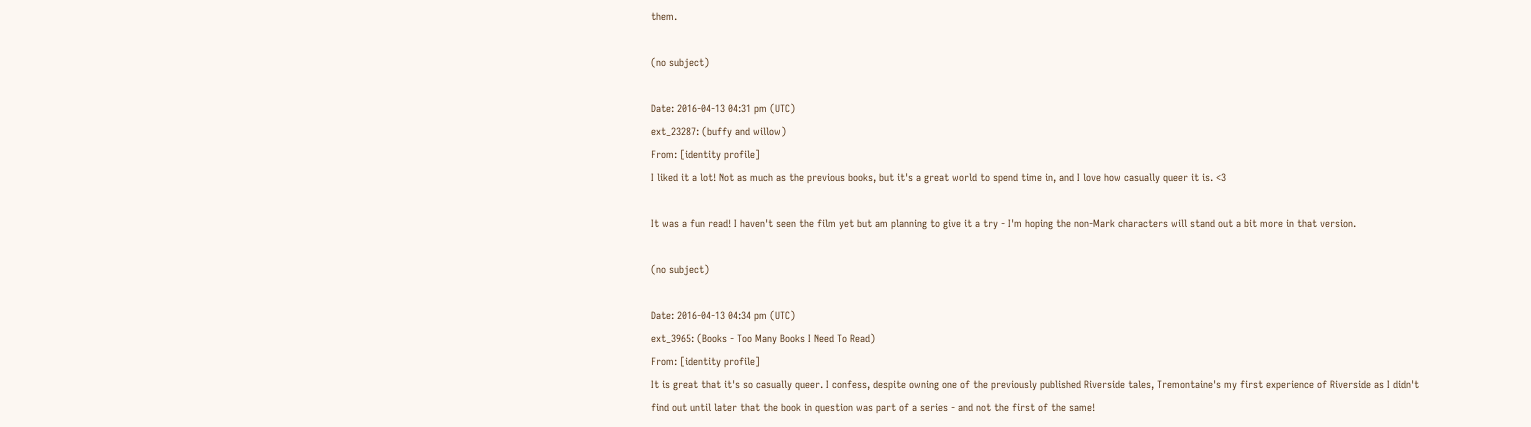them.

(no subject)

Date: 2016-04-13 04:31 pm (UTC)
ext_23287: (buffy and willow)
From: [identity profile]
I liked it a lot! Not as much as the previous books, but it's a great world to spend time in, and I love how casually queer it is. <3

It was a fun read! I haven't seen the film yet but am planning to give it a try - I'm hoping the non-Mark characters will stand out a bit more in that version.

(no subject)

Date: 2016-04-13 04:34 pm (UTC)
ext_3965: (Books - Too Many Books I Need To Read)
From: [identity profile]
It is great that it's so casually queer. I confess, despite owning one of the previously published Riverside tales, Tremontaine's my first experience of Riverside as I didn't find out until later that the book in question was part of a series - and not the first of the same!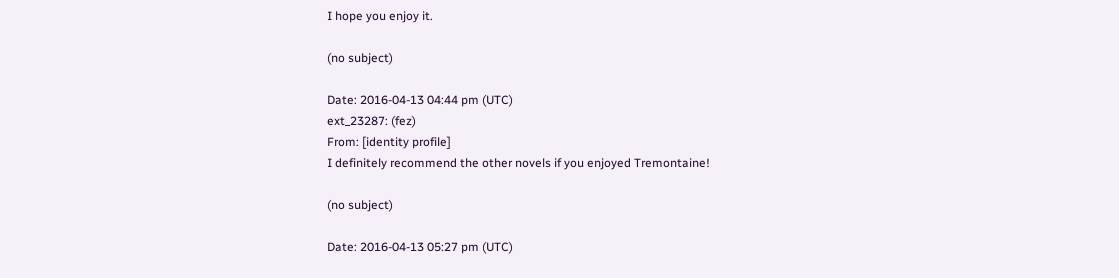I hope you enjoy it.

(no subject)

Date: 2016-04-13 04:44 pm (UTC)
ext_23287: (fez)
From: [identity profile]
I definitely recommend the other novels if you enjoyed Tremontaine!

(no subject)

Date: 2016-04-13 05:27 pm (UTC)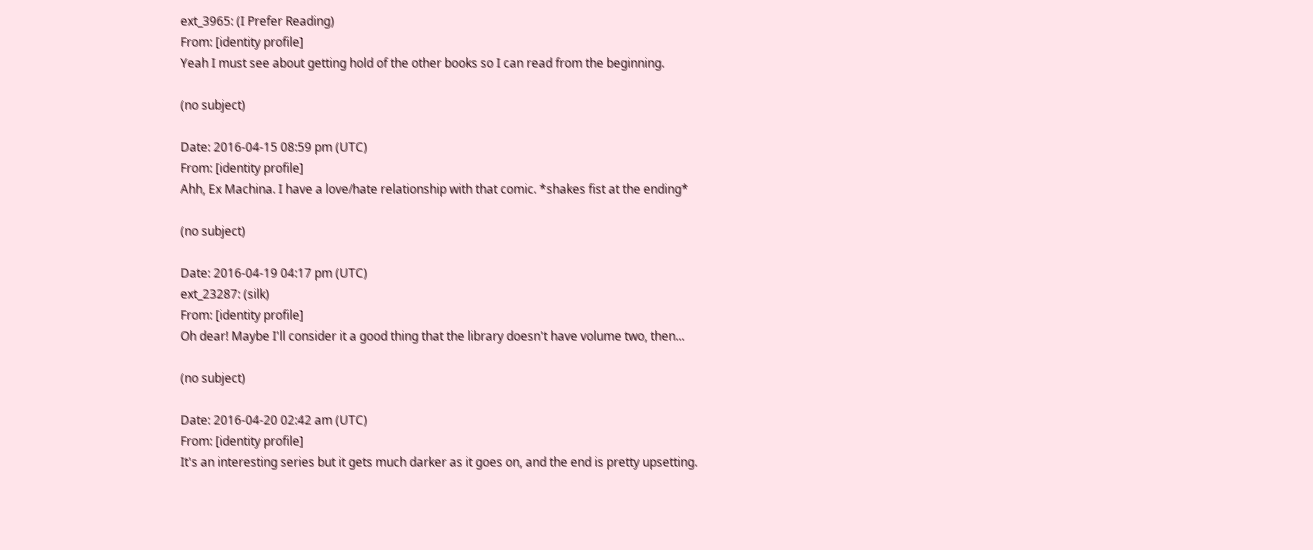ext_3965: (I Prefer Reading)
From: [identity profile]
Yeah I must see about getting hold of the other books so I can read from the beginning.

(no subject)

Date: 2016-04-15 08:59 pm (UTC)
From: [identity profile]
Ahh, Ex Machina. I have a love/hate relationship with that comic. *shakes fist at the ending*

(no subject)

Date: 2016-04-19 04:17 pm (UTC)
ext_23287: (silk)
From: [identity profile]
Oh dear! Maybe I'll consider it a good thing that the library doesn't have volume two, then...

(no subject)

Date: 2016-04-20 02:42 am (UTC)
From: [identity profile]
It's an interesting series but it gets much darker as it goes on, and the end is pretty upsetting.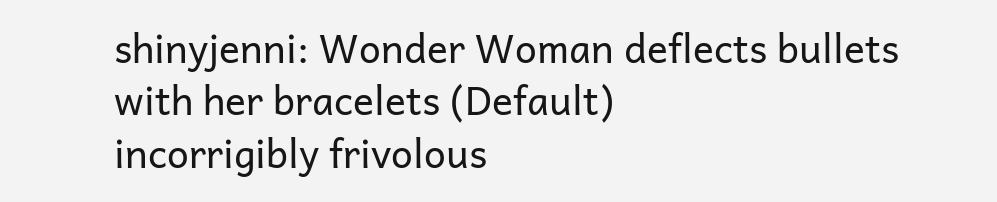shinyjenni: Wonder Woman deflects bullets with her bracelets (Default)
incorrigibly frivolous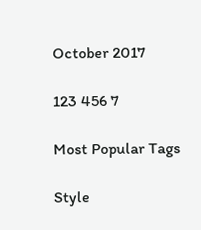October 2017

123 456 7

Most Popular Tags

Style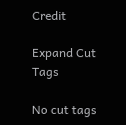Credit

Expand Cut Tags

No cut tags